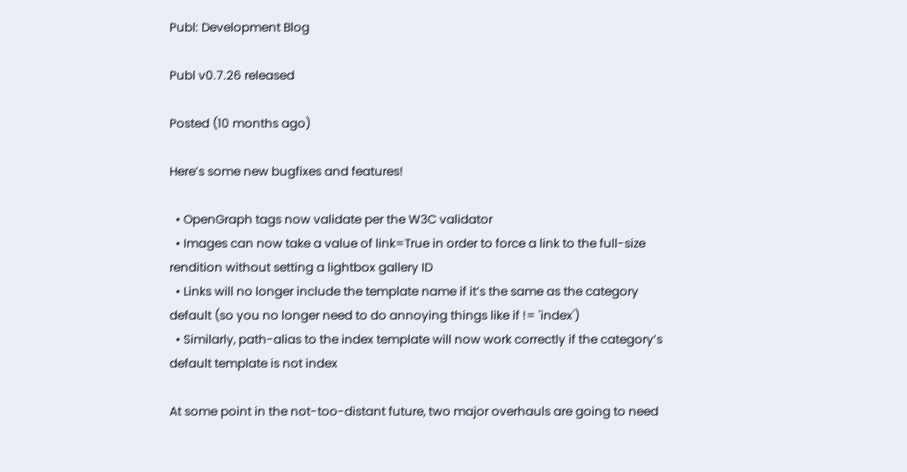Publ: Development Blog

Publ v0.7.26 released

Posted (10 months ago)

Here’s some new bugfixes and features!

  • OpenGraph tags now validate per the W3C validator
  • Images can now take a value of link=True in order to force a link to the full-size rendition without setting a lightbox gallery ID
  • Links will no longer include the template name if it’s the same as the category default (so you no longer need to do annoying things like if != 'index')
  • Similarly, path-alias to the index template will now work correctly if the category’s default template is not index

At some point in the not-too-distant future, two major overhauls are going to need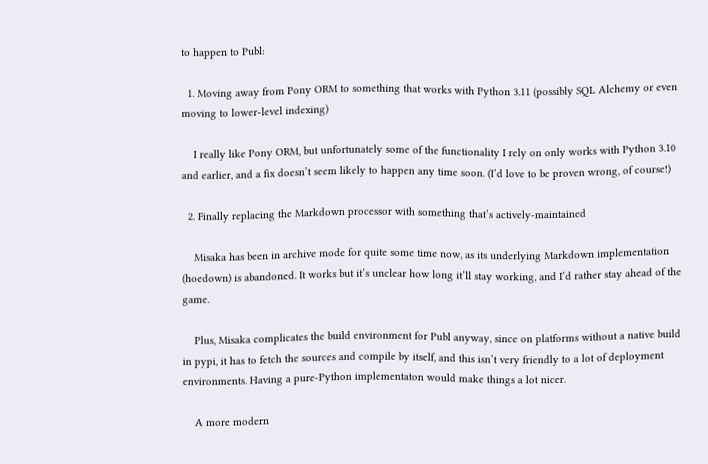to happen to Publ:

  1. Moving away from Pony ORM to something that works with Python 3.11 (possibly SQL Alchemy or even moving to lower-level indexing)

    I really like Pony ORM, but unfortunately some of the functionality I rely on only works with Python 3.10 and earlier, and a fix doesn’t seem likely to happen any time soon. (I’d love to be proven wrong, of course!)

  2. Finally replacing the Markdown processor with something that’s actively-maintained

    Misaka has been in archive mode for quite some time now, as its underlying Markdown implementation (hoedown) is abandoned. It works but it’s unclear how long it’ll stay working, and I’d rather stay ahead of the game.

    Plus, Misaka complicates the build environment for Publ anyway, since on platforms without a native build in pypi, it has to fetch the sources and compile by itself, and this isn’t very friendly to a lot of deployment environments. Having a pure-Python implementaton would make things a lot nicer.

    A more modern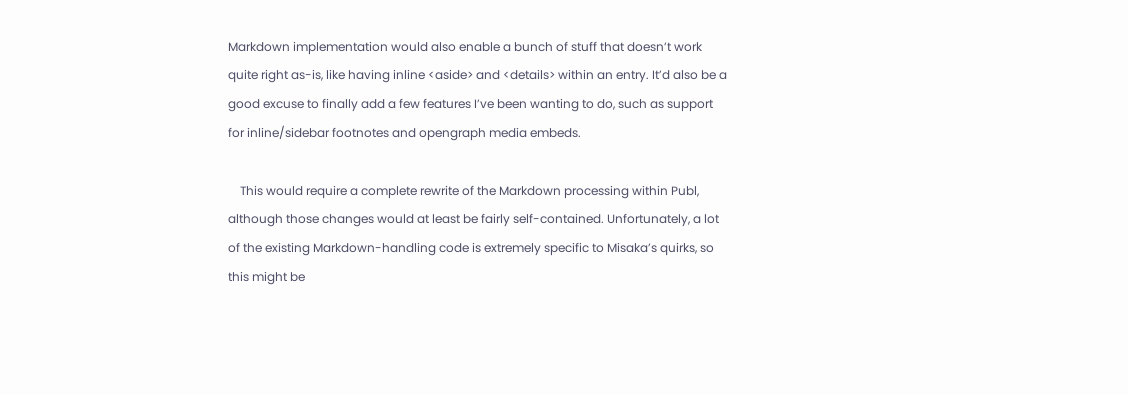Markdown implementation would also enable a bunch of stuff that doesn’t work quite right as-is, like having inline <aside> and <details> within an entry. It’d also be a good excuse to finally add a few features I’ve been wanting to do, such as support for inline/sidebar footnotes and opengraph media embeds.

    This would require a complete rewrite of the Markdown processing within Publ, although those changes would at least be fairly self-contained. Unfortunately, a lot of the existing Markdown-handling code is extremely specific to Misaka’s quirks, so this might be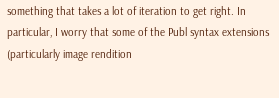something that takes a lot of iteration to get right. In particular, I worry that some of the Publ syntax extensions (particularly image rendition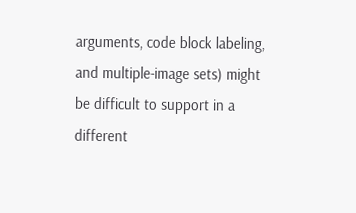arguments, code block labeling, and multiple-image sets) might be difficult to support in a different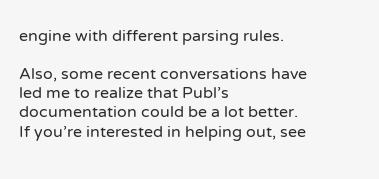engine with different parsing rules.

Also, some recent conversations have led me to realize that Publ’s documentation could be a lot better. If you’re interested in helping out, see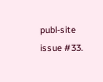publ-site issue #33.